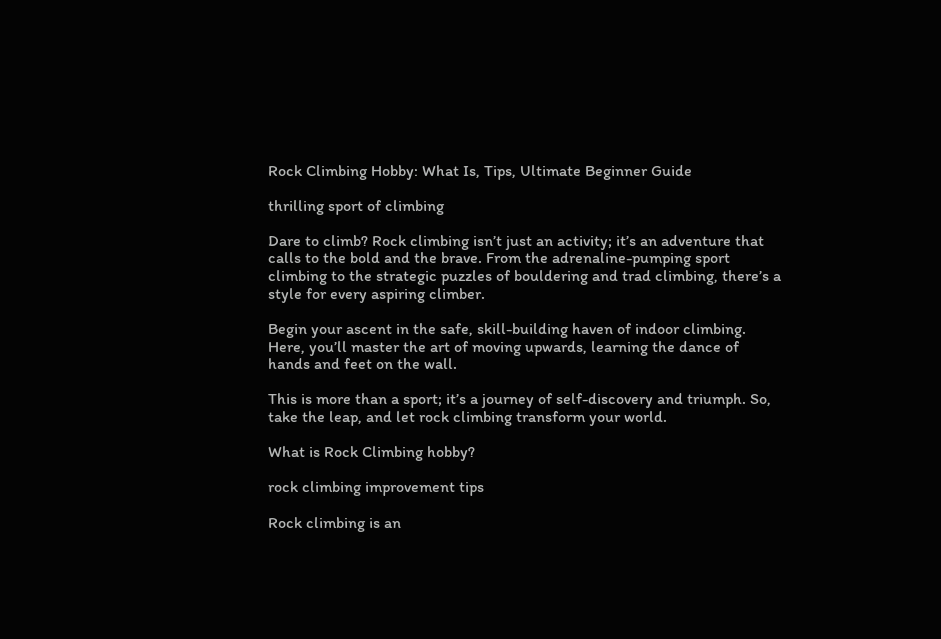Rock Climbing Hobby: What Is, Tips, Ultimate Beginner Guide

thrilling sport of climbing

Dare to climb? Rock climbing isn’t just an activity; it’s an adventure that calls to the bold and the brave. From the adrenaline-pumping sport climbing to the strategic puzzles of bouldering and trad climbing, there’s a style for every aspiring climber.

Begin your ascent in the safe, skill-building haven of indoor climbing. Here, you’ll master the art of moving upwards, learning the dance of hands and feet on the wall.

This is more than a sport; it’s a journey of self-discovery and triumph. So, take the leap, and let rock climbing transform your world.

What is Rock Climbing hobby?

rock climbing improvement tips

Rock climbing is an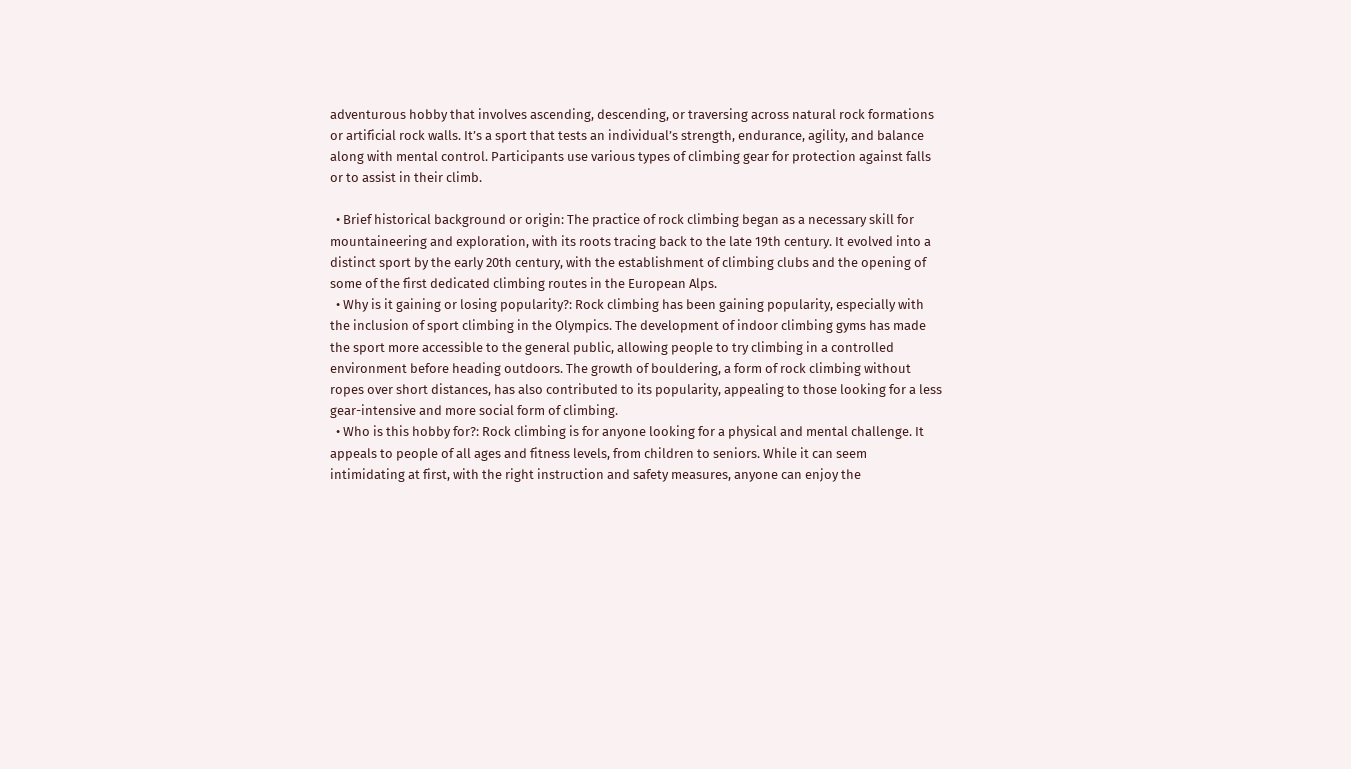adventurous hobby that involves ascending, descending, or traversing across natural rock formations or artificial rock walls. It’s a sport that tests an individual’s strength, endurance, agility, and balance along with mental control. Participants use various types of climbing gear for protection against falls or to assist in their climb.

  • Brief historical background or origin: The practice of rock climbing began as a necessary skill for mountaineering and exploration, with its roots tracing back to the late 19th century. It evolved into a distinct sport by the early 20th century, with the establishment of climbing clubs and the opening of some of the first dedicated climbing routes in the European Alps.
  • Why is it gaining or losing popularity?: Rock climbing has been gaining popularity, especially with the inclusion of sport climbing in the Olympics. The development of indoor climbing gyms has made the sport more accessible to the general public, allowing people to try climbing in a controlled environment before heading outdoors. The growth of bouldering, a form of rock climbing without ropes over short distances, has also contributed to its popularity, appealing to those looking for a less gear-intensive and more social form of climbing.
  • Who is this hobby for?: Rock climbing is for anyone looking for a physical and mental challenge. It appeals to people of all ages and fitness levels, from children to seniors. While it can seem intimidating at first, with the right instruction and safety measures, anyone can enjoy the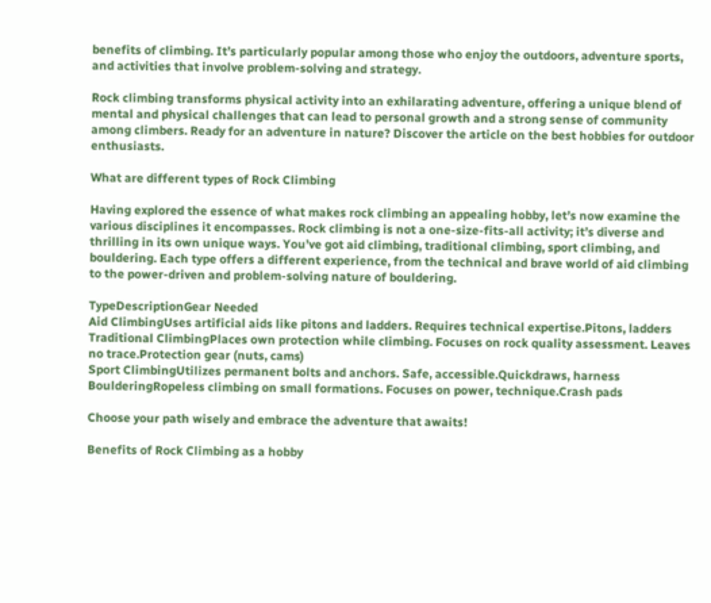benefits of climbing. It’s particularly popular among those who enjoy the outdoors, adventure sports, and activities that involve problem-solving and strategy.

Rock climbing transforms physical activity into an exhilarating adventure, offering a unique blend of mental and physical challenges that can lead to personal growth and a strong sense of community among climbers. Ready for an adventure in nature? Discover the article on the best hobbies for outdoor enthusiasts.

What are different types of Rock Climbing

Having explored the essence of what makes rock climbing an appealing hobby, let’s now examine the various disciplines it encompasses. Rock climbing is not a one-size-fits-all activity; it’s diverse and thrilling in its own unique ways. You’ve got aid climbing, traditional climbing, sport climbing, and bouldering. Each type offers a different experience, from the technical and brave world of aid climbing to the power-driven and problem-solving nature of bouldering.

TypeDescriptionGear Needed
Aid ClimbingUses artificial aids like pitons and ladders. Requires technical expertise.Pitons, ladders
Traditional ClimbingPlaces own protection while climbing. Focuses on rock quality assessment. Leaves no trace.Protection gear (nuts, cams)
Sport ClimbingUtilizes permanent bolts and anchors. Safe, accessible.Quickdraws, harness
BoulderingRopeless climbing on small formations. Focuses on power, technique.Crash pads

Choose your path wisely and embrace the adventure that awaits!

Benefits of Rock Climbing as a hobby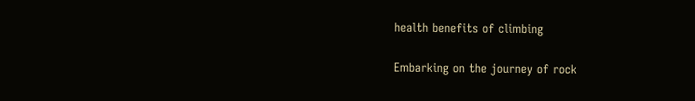health benefits of climbing

Embarking on the journey of rock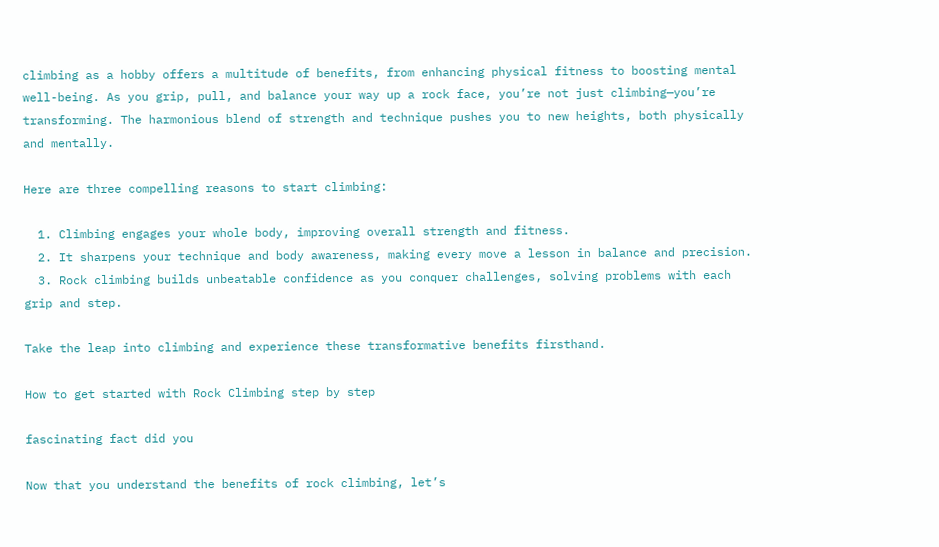climbing as a hobby offers a multitude of benefits, from enhancing physical fitness to boosting mental well-being. As you grip, pull, and balance your way up a rock face, you’re not just climbing—you’re transforming. The harmonious blend of strength and technique pushes you to new heights, both physically and mentally.

Here are three compelling reasons to start climbing:

  1. Climbing engages your whole body, improving overall strength and fitness.
  2. It sharpens your technique and body awareness, making every move a lesson in balance and precision.
  3. Rock climbing builds unbeatable confidence as you conquer challenges, solving problems with each grip and step.

Take the leap into climbing and experience these transformative benefits firsthand.

How to get started with Rock Climbing step by step

fascinating fact did you

Now that you understand the benefits of rock climbing, let’s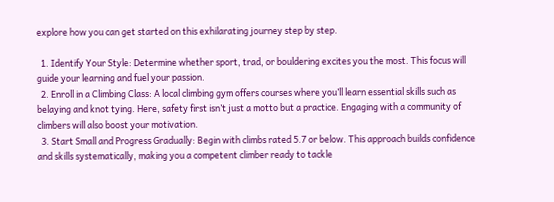explore how you can get started on this exhilarating journey step by step.

  1. Identify Your Style: Determine whether sport, trad, or bouldering excites you the most. This focus will guide your learning and fuel your passion.
  2. Enroll in a Climbing Class: A local climbing gym offers courses where you’ll learn essential skills such as belaying and knot tying. Here, safety first isn’t just a motto but a practice. Engaging with a community of climbers will also boost your motivation.
  3. Start Small and Progress Gradually: Begin with climbs rated 5.7 or below. This approach builds confidence and skills systematically, making you a competent climber ready to tackle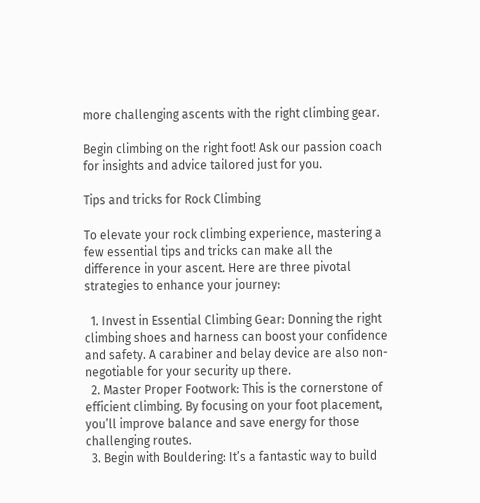more challenging ascents with the right climbing gear.

Begin climbing on the right foot! Ask our passion coach for insights and advice tailored just for you.

Tips and tricks for Rock Climbing

To elevate your rock climbing experience, mastering a few essential tips and tricks can make all the difference in your ascent. Here are three pivotal strategies to enhance your journey:

  1. Invest in Essential Climbing Gear: Donning the right climbing shoes and harness can boost your confidence and safety. A carabiner and belay device are also non-negotiable for your security up there.
  2. Master Proper Footwork: This is the cornerstone of efficient climbing. By focusing on your foot placement, you’ll improve balance and save energy for those challenging routes.
  3. Begin with Bouldering: It’s a fantastic way to build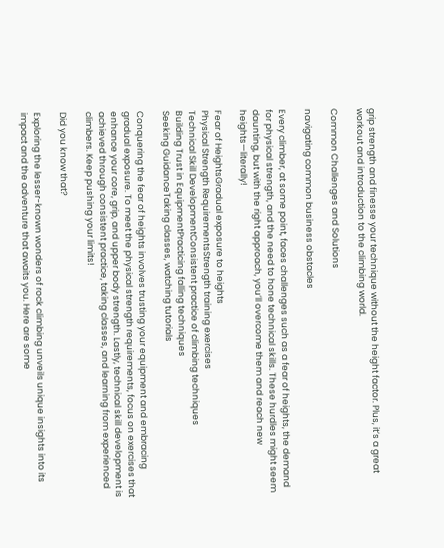grip strength and finesse your technique without the height factor. Plus, it’s a great workout and introduction to the climbing world.

Common Challenges and Solutions

navigating common business obstacles

Every climber, at some point, faces challenges such as a fear of heights, the demand for physical strength, and the need to hone technical skills. These hurdles might seem daunting, but with the right approach, you’ll overcome them and reach new heights—literally!

Fear of HeightsGradual exposure to heights
Physical Strength RequirementsStrength training exercises
Technical Skill DevelopmentConsistent practice of climbing techniques
Building Trust in EquipmentPracticing falling techniques
Seeking GuidanceTaking classes, watching tutorials

Conquering the fear of heights involves trusting your equipment and embracing gradual exposure. To meet the physical strength requirements, focus on exercises that enhance your core, grip, and upper body strength. Lastly, technical skill development is achieved through consistent practice, taking classes, and learning from experienced climbers. Keep pushing your limits!

Did you know that?

Exploring the lesser-known wonders of rock climbing unveils unique insights into its impact and the adventure that awaits you. Here are some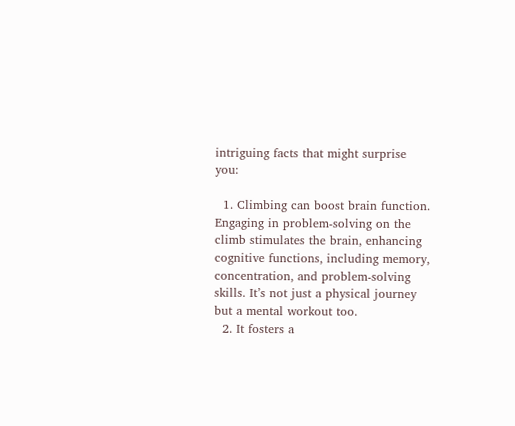intriguing facts that might surprise you:

  1. Climbing can boost brain function. Engaging in problem-solving on the climb stimulates the brain, enhancing cognitive functions, including memory, concentration, and problem-solving skills. It’s not just a physical journey but a mental workout too.
  2. It fosters a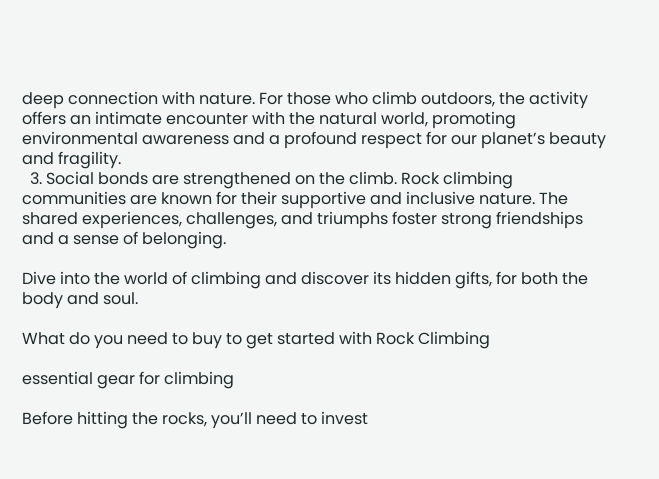deep connection with nature. For those who climb outdoors, the activity offers an intimate encounter with the natural world, promoting environmental awareness and a profound respect for our planet’s beauty and fragility.
  3. Social bonds are strengthened on the climb. Rock climbing communities are known for their supportive and inclusive nature. The shared experiences, challenges, and triumphs foster strong friendships and a sense of belonging.

Dive into the world of climbing and discover its hidden gifts, for both the body and soul.

What do you need to buy to get started with Rock Climbing

essential gear for climbing

Before hitting the rocks, you’ll need to invest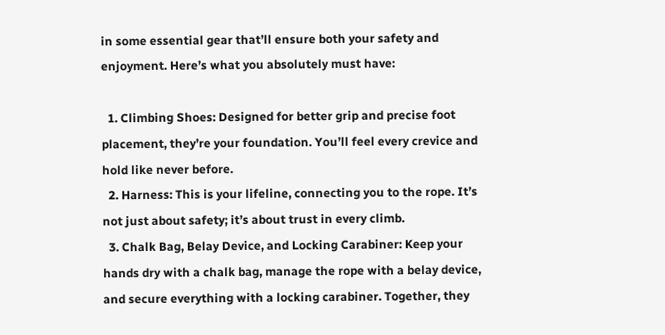in some essential gear that’ll ensure both your safety and enjoyment. Here’s what you absolutely must have:

  1. Climbing Shoes: Designed for better grip and precise foot placement, they’re your foundation. You’ll feel every crevice and hold like never before.
  2. Harness: This is your lifeline, connecting you to the rope. It’s not just about safety; it’s about trust in every climb.
  3. Chalk Bag, Belay Device, and Locking Carabiner: Keep your hands dry with a chalk bag, manage the rope with a belay device, and secure everything with a locking carabiner. Together, they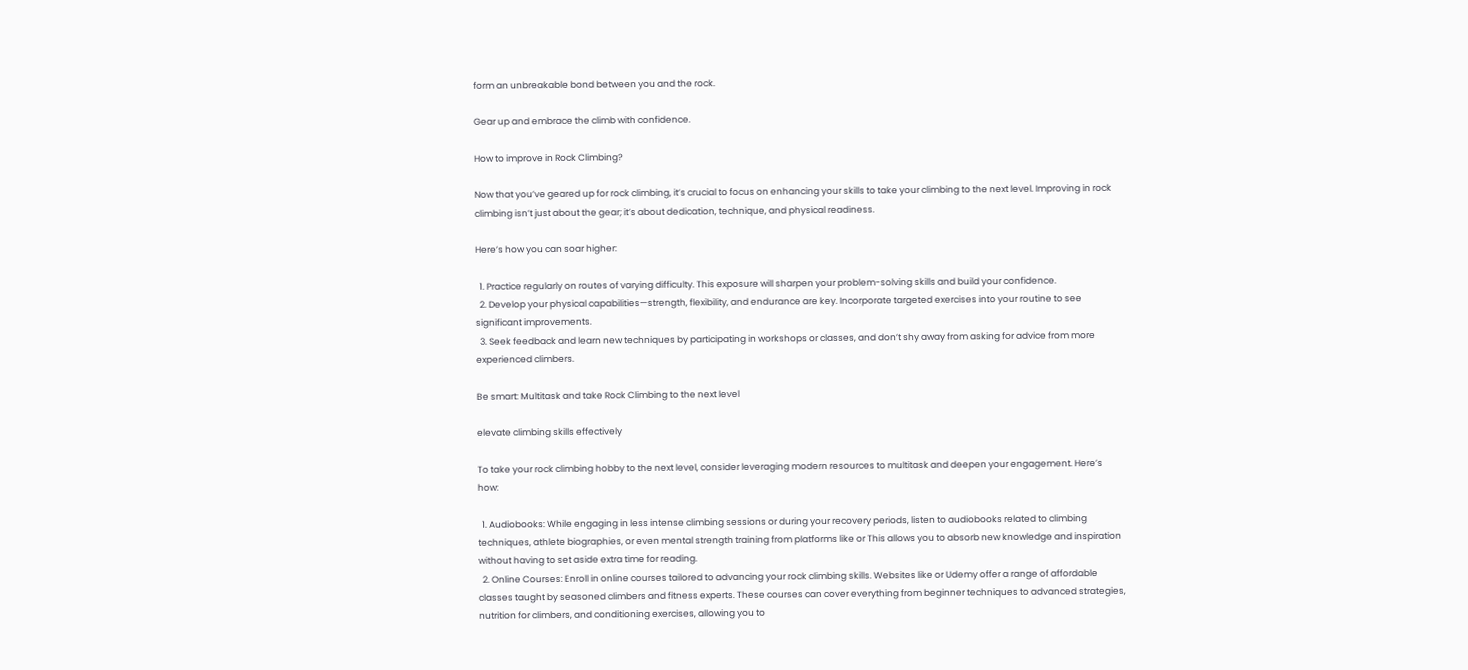form an unbreakable bond between you and the rock.

Gear up and embrace the climb with confidence.

How to improve in Rock Climbing?

Now that you’ve geared up for rock climbing, it’s crucial to focus on enhancing your skills to take your climbing to the next level. Improving in rock climbing isn’t just about the gear; it’s about dedication, technique, and physical readiness.

Here’s how you can soar higher:

  1. Practice regularly on routes of varying difficulty. This exposure will sharpen your problem-solving skills and build your confidence.
  2. Develop your physical capabilities—strength, flexibility, and endurance are key. Incorporate targeted exercises into your routine to see significant improvements.
  3. Seek feedback and learn new techniques by participating in workshops or classes, and don’t shy away from asking for advice from more experienced climbers.

Be smart: Multitask and take Rock Climbing to the next level

elevate climbing skills effectively

To take your rock climbing hobby to the next level, consider leveraging modern resources to multitask and deepen your engagement. Here’s how:

  1. Audiobooks: While engaging in less intense climbing sessions or during your recovery periods, listen to audiobooks related to climbing techniques, athlete biographies, or even mental strength training from platforms like or This allows you to absorb new knowledge and inspiration without having to set aside extra time for reading.
  2. Online Courses: Enroll in online courses tailored to advancing your rock climbing skills. Websites like or Udemy offer a range of affordable classes taught by seasoned climbers and fitness experts. These courses can cover everything from beginner techniques to advanced strategies, nutrition for climbers, and conditioning exercises, allowing you to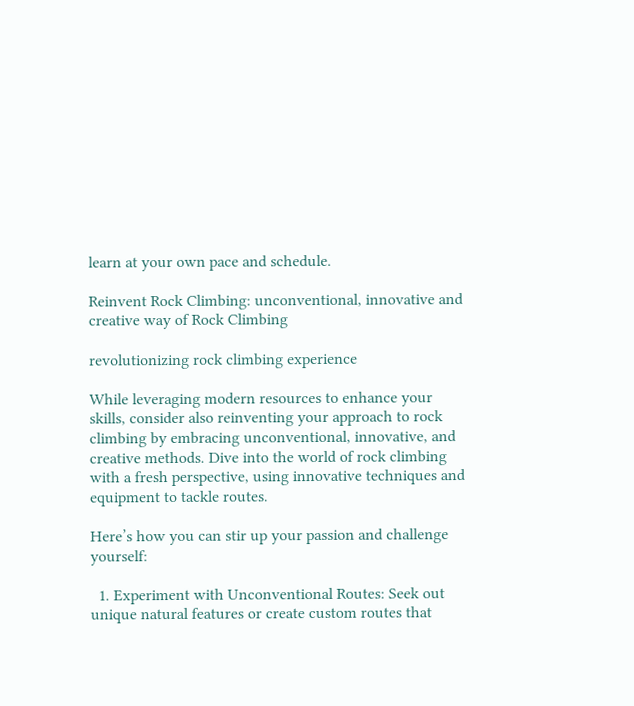learn at your own pace and schedule.

Reinvent Rock Climbing: unconventional, innovative and creative way of Rock Climbing

revolutionizing rock climbing experience

While leveraging modern resources to enhance your skills, consider also reinventing your approach to rock climbing by embracing unconventional, innovative, and creative methods. Dive into the world of rock climbing with a fresh perspective, using innovative techniques and equipment to tackle routes.

Here’s how you can stir up your passion and challenge yourself:

  1. Experiment with Unconventional Routes: Seek out unique natural features or create custom routes that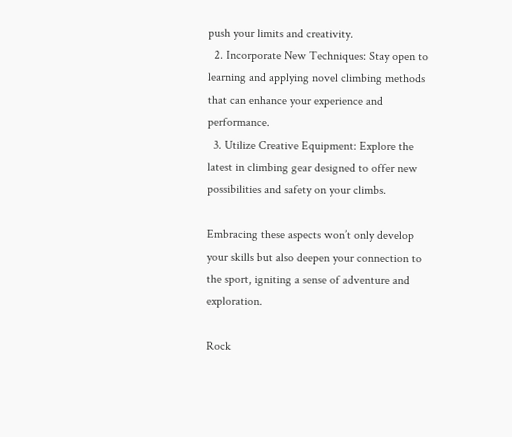push your limits and creativity.
  2. Incorporate New Techniques: Stay open to learning and applying novel climbing methods that can enhance your experience and performance.
  3. Utilize Creative Equipment: Explore the latest in climbing gear designed to offer new possibilities and safety on your climbs.

Embracing these aspects won’t only develop your skills but also deepen your connection to the sport, igniting a sense of adventure and exploration.

Rock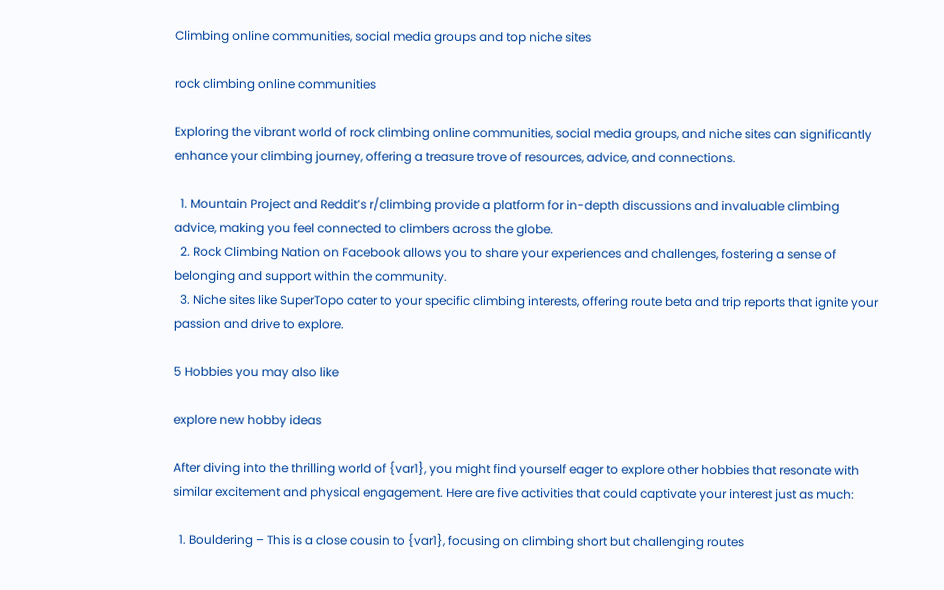Climbing online communities, social media groups and top niche sites

rock climbing online communities

Exploring the vibrant world of rock climbing online communities, social media groups, and niche sites can significantly enhance your climbing journey, offering a treasure trove of resources, advice, and connections.

  1. Mountain Project and Reddit’s r/climbing provide a platform for in-depth discussions and invaluable climbing advice, making you feel connected to climbers across the globe.
  2. Rock Climbing Nation on Facebook allows you to share your experiences and challenges, fostering a sense of belonging and support within the community.
  3. Niche sites like SuperTopo cater to your specific climbing interests, offering route beta and trip reports that ignite your passion and drive to explore.

5 Hobbies you may also like

explore new hobby ideas

After diving into the thrilling world of {var1}, you might find yourself eager to explore other hobbies that resonate with similar excitement and physical engagement. Here are five activities that could captivate your interest just as much:

  1. Bouldering – This is a close cousin to {var1}, focusing on climbing short but challenging routes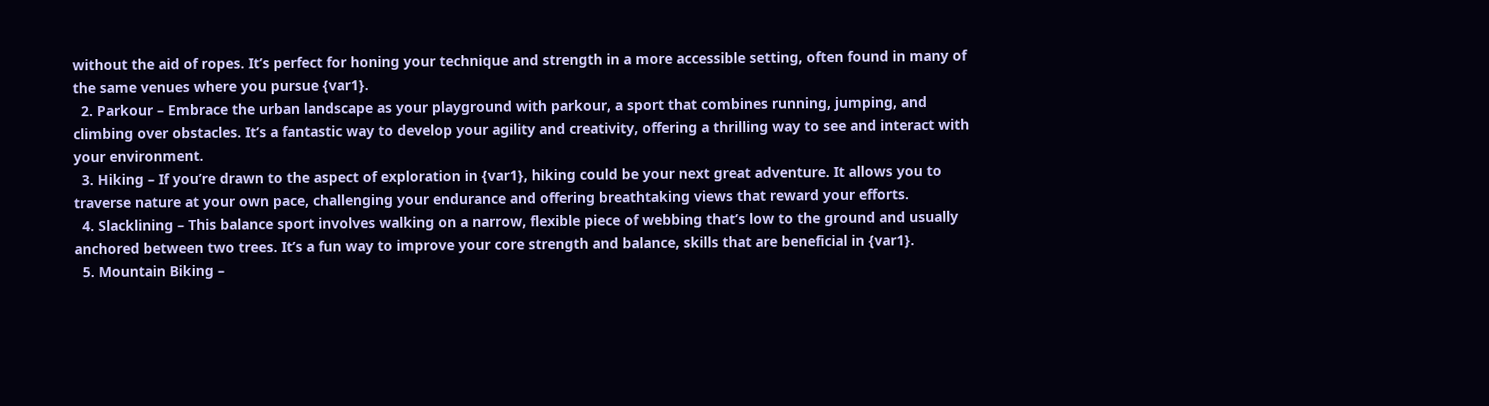without the aid of ropes. It’s perfect for honing your technique and strength in a more accessible setting, often found in many of the same venues where you pursue {var1}.
  2. Parkour – Embrace the urban landscape as your playground with parkour, a sport that combines running, jumping, and climbing over obstacles. It’s a fantastic way to develop your agility and creativity, offering a thrilling way to see and interact with your environment.
  3. Hiking – If you’re drawn to the aspect of exploration in {var1}, hiking could be your next great adventure. It allows you to traverse nature at your own pace, challenging your endurance and offering breathtaking views that reward your efforts.
  4. Slacklining – This balance sport involves walking on a narrow, flexible piece of webbing that’s low to the ground and usually anchored between two trees. It’s a fun way to improve your core strength and balance, skills that are beneficial in {var1}.
  5. Mountain Biking –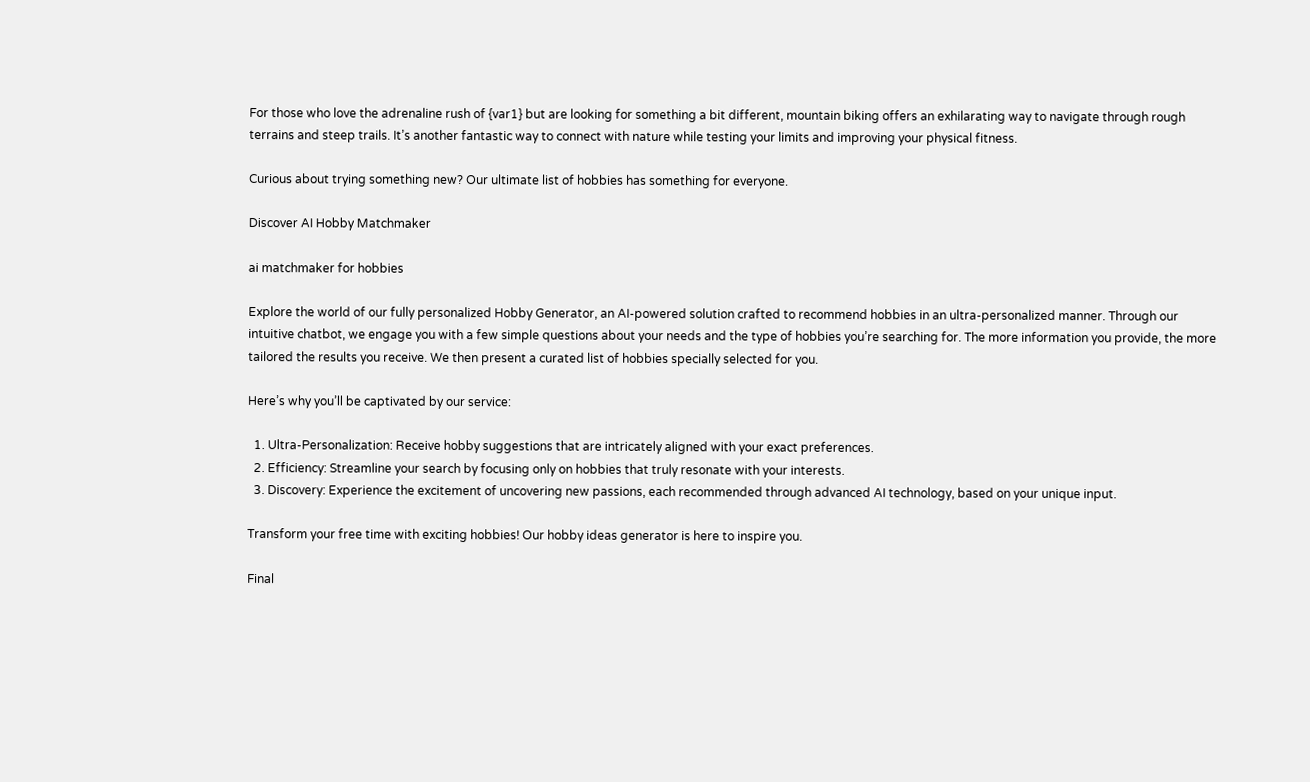For those who love the adrenaline rush of {var1} but are looking for something a bit different, mountain biking offers an exhilarating way to navigate through rough terrains and steep trails. It’s another fantastic way to connect with nature while testing your limits and improving your physical fitness.

Curious about trying something new? Our ultimate list of hobbies has something for everyone.

Discover AI Hobby Matchmaker

ai matchmaker for hobbies

Explore the world of our fully personalized Hobby Generator, an AI-powered solution crafted to recommend hobbies in an ultra-personalized manner. Through our intuitive chatbot, we engage you with a few simple questions about your needs and the type of hobbies you’re searching for. The more information you provide, the more tailored the results you receive. We then present a curated list of hobbies specially selected for you.

Here’s why you’ll be captivated by our service:

  1. Ultra-Personalization: Receive hobby suggestions that are intricately aligned with your exact preferences.
  2. Efficiency: Streamline your search by focusing only on hobbies that truly resonate with your interests.
  3. Discovery: Experience the excitement of uncovering new passions, each recommended through advanced AI technology, based on your unique input.

Transform your free time with exciting hobbies! Our hobby ideas generator is here to inspire you.

Final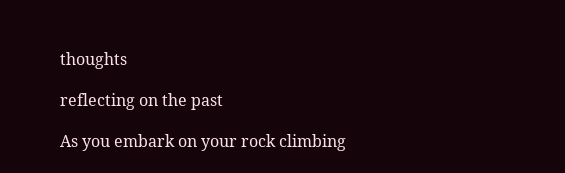thoughts

reflecting on the past

As you embark on your rock climbing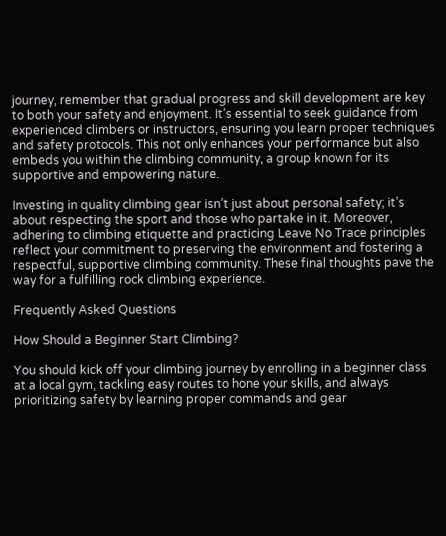journey, remember that gradual progress and skill development are key to both your safety and enjoyment. It’s essential to seek guidance from experienced climbers or instructors, ensuring you learn proper techniques and safety protocols. This not only enhances your performance but also embeds you within the climbing community, a group known for its supportive and empowering nature.

Investing in quality climbing gear isn’t just about personal safety; it’s about respecting the sport and those who partake in it. Moreover, adhering to climbing etiquette and practicing Leave No Trace principles reflect your commitment to preserving the environment and fostering a respectful, supportive climbing community. These final thoughts pave the way for a fulfilling rock climbing experience.

Frequently Asked Questions

How Should a Beginner Start Climbing?

You should kick off your climbing journey by enrolling in a beginner class at a local gym, tackling easy routes to hone your skills, and always prioritizing safety by learning proper commands and gear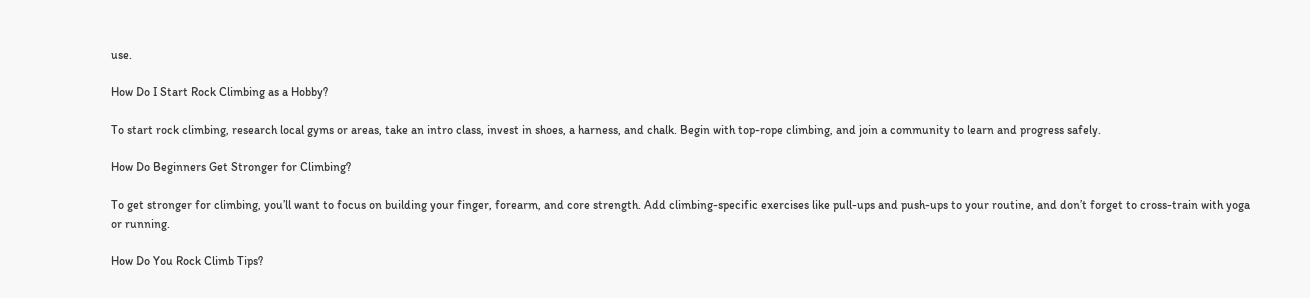use.

How Do I Start Rock Climbing as a Hobby?

To start rock climbing, research local gyms or areas, take an intro class, invest in shoes, a harness, and chalk. Begin with top-rope climbing, and join a community to learn and progress safely.

How Do Beginners Get Stronger for Climbing?

To get stronger for climbing, you’ll want to focus on building your finger, forearm, and core strength. Add climbing-specific exercises like pull-ups and push-ups to your routine, and don’t forget to cross-train with yoga or running.

How Do You Rock Climb Tips?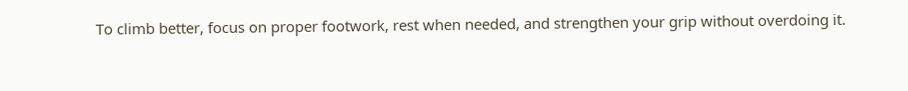To climb better, focus on proper footwork, rest when needed, and strengthen your grip without overdoing it.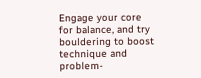Engage your core for balance, and try bouldering to boost technique and problem-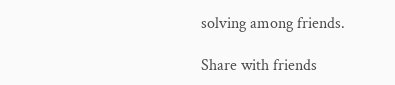solving among friends.

Share with friends